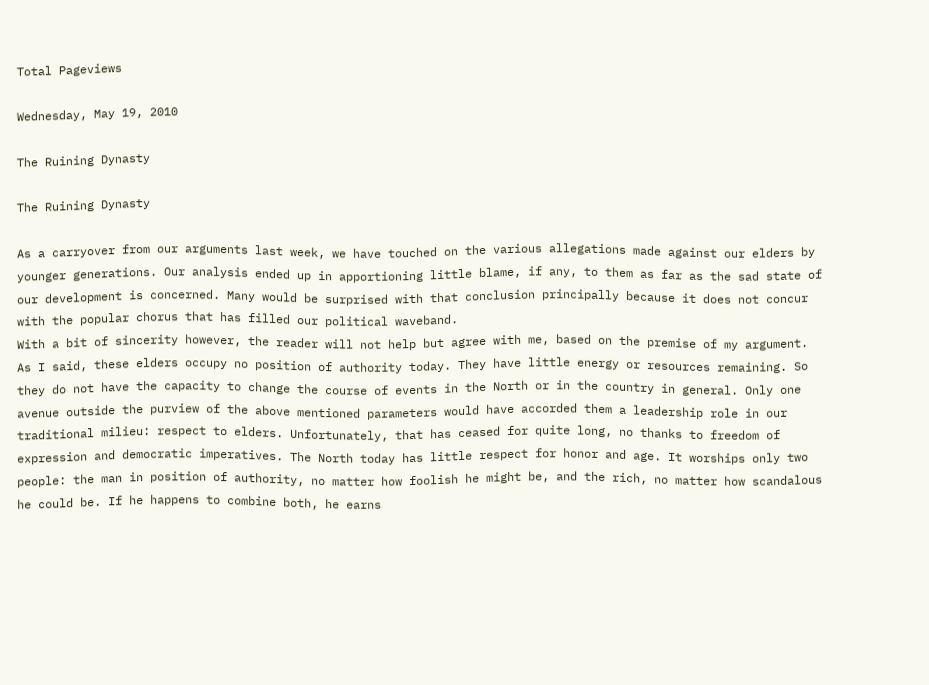Total Pageviews

Wednesday, May 19, 2010

The Ruining Dynasty

The Ruining Dynasty

As a carryover from our arguments last week, we have touched on the various allegations made against our elders by younger generations. Our analysis ended up in apportioning little blame, if any, to them as far as the sad state of our development is concerned. Many would be surprised with that conclusion principally because it does not concur with the popular chorus that has filled our political waveband.
With a bit of sincerity however, the reader will not help but agree with me, based on the premise of my argument. As I said, these elders occupy no position of authority today. They have little energy or resources remaining. So they do not have the capacity to change the course of events in the North or in the country in general. Only one avenue outside the purview of the above mentioned parameters would have accorded them a leadership role in our traditional milieu: respect to elders. Unfortunately, that has ceased for quite long, no thanks to freedom of expression and democratic imperatives. The North today has little respect for honor and age. It worships only two people: the man in position of authority, no matter how foolish he might be, and the rich, no matter how scandalous he could be. If he happens to combine both, he earns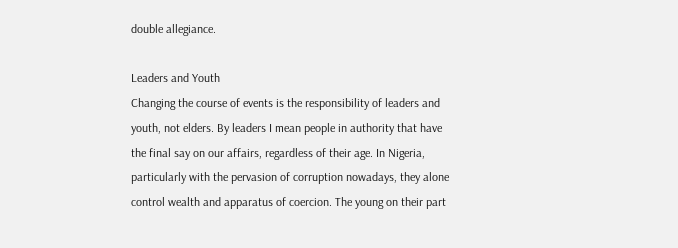double allegiance.

Leaders and Youth
Changing the course of events is the responsibility of leaders and youth, not elders. By leaders I mean people in authority that have the final say on our affairs, regardless of their age. In Nigeria, particularly with the pervasion of corruption nowadays, they alone control wealth and apparatus of coercion. The young on their part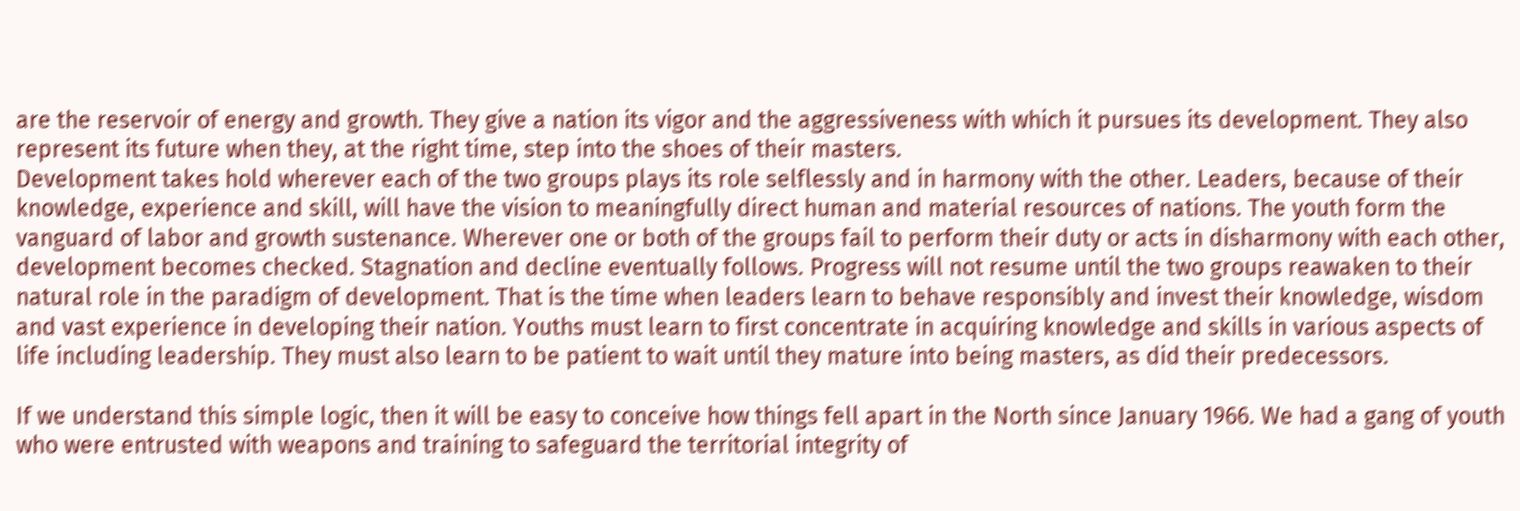are the reservoir of energy and growth. They give a nation its vigor and the aggressiveness with which it pursues its development. They also represent its future when they, at the right time, step into the shoes of their masters.
Development takes hold wherever each of the two groups plays its role selflessly and in harmony with the other. Leaders, because of their knowledge, experience and skill, will have the vision to meaningfully direct human and material resources of nations. The youth form the vanguard of labor and growth sustenance. Wherever one or both of the groups fail to perform their duty or acts in disharmony with each other, development becomes checked. Stagnation and decline eventually follows. Progress will not resume until the two groups reawaken to their natural role in the paradigm of development. That is the time when leaders learn to behave responsibly and invest their knowledge, wisdom and vast experience in developing their nation. Youths must learn to first concentrate in acquiring knowledge and skills in various aspects of life including leadership. They must also learn to be patient to wait until they mature into being masters, as did their predecessors.

If we understand this simple logic, then it will be easy to conceive how things fell apart in the North since January 1966. We had a gang of youth who were entrusted with weapons and training to safeguard the territorial integrity of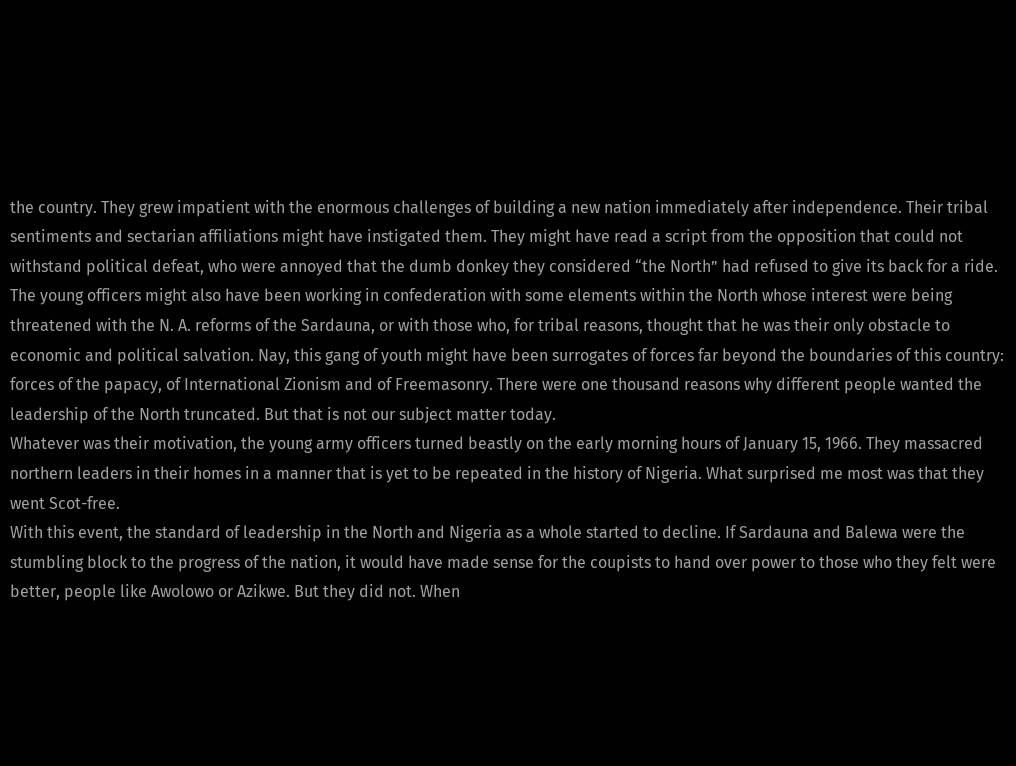the country. They grew impatient with the enormous challenges of building a new nation immediately after independence. Their tribal sentiments and sectarian affiliations might have instigated them. They might have read a script from the opposition that could not withstand political defeat, who were annoyed that the dumb donkey they considered “the North” had refused to give its back for a ride. The young officers might also have been working in confederation with some elements within the North whose interest were being threatened with the N. A. reforms of the Sardauna, or with those who, for tribal reasons, thought that he was their only obstacle to economic and political salvation. Nay, this gang of youth might have been surrogates of forces far beyond the boundaries of this country: forces of the papacy, of International Zionism and of Freemasonry. There were one thousand reasons why different people wanted the leadership of the North truncated. But that is not our subject matter today.
Whatever was their motivation, the young army officers turned beastly on the early morning hours of January 15, 1966. They massacred northern leaders in their homes in a manner that is yet to be repeated in the history of Nigeria. What surprised me most was that they went Scot-free.
With this event, the standard of leadership in the North and Nigeria as a whole started to decline. If Sardauna and Balewa were the stumbling block to the progress of the nation, it would have made sense for the coupists to hand over power to those who they felt were better, people like Awolowo or Azikwe. But they did not. When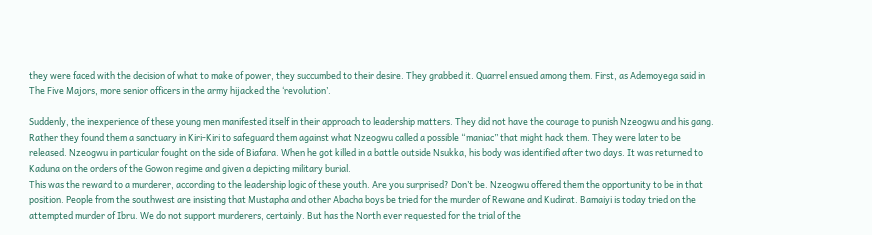they were faced with the decision of what to make of power, they succumbed to their desire. They grabbed it. Quarrel ensued among them. First, as Ademoyega said in The Five Majors, more senior officers in the army hijacked the ‘revolution’.

Suddenly, the inexperience of these young men manifested itself in their approach to leadership matters. They did not have the courage to punish Nzeogwu and his gang. Rather they found them a sanctuary in Kiri-Kiri to safeguard them against what Nzeogwu called a possible “maniac” that might hack them. They were later to be released. Nzeogwu in particular fought on the side of Biafara. When he got killed in a battle outside Nsukka, his body was identified after two days. It was returned to Kaduna on the orders of the Gowon regime and given a depicting military burial.
This was the reward to a murderer, according to the leadership logic of these youth. Are you surprised? Don’t be. Nzeogwu offered them the opportunity to be in that position. People from the southwest are insisting that Mustapha and other Abacha boys be tried for the murder of Rewane and Kudirat. Bamaiyi is today tried on the attempted murder of Ibru. We do not support murderers, certainly. But has the North ever requested for the trial of the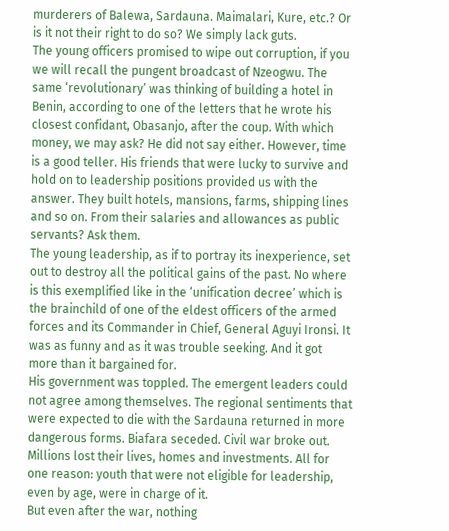murderers of Balewa, Sardauna. Maimalari, Kure, etc.? Or is it not their right to do so? We simply lack guts.
The young officers promised to wipe out corruption, if you we will recall the pungent broadcast of Nzeogwu. The same ‘revolutionary’ was thinking of building a hotel in Benin, according to one of the letters that he wrote his closest confidant, Obasanjo, after the coup. With which money, we may ask? He did not say either. However, time is a good teller. His friends that were lucky to survive and hold on to leadership positions provided us with the answer. They built hotels, mansions, farms, shipping lines and so on. From their salaries and allowances as public servants? Ask them.
The young leadership, as if to portray its inexperience, set out to destroy all the political gains of the past. No where is this exemplified like in the ‘unification decree’ which is the brainchild of one of the eldest officers of the armed forces and its Commander in Chief, General Aguyi Ironsi. It was as funny and as it was trouble seeking. And it got more than it bargained for.
His government was toppled. The emergent leaders could not agree among themselves. The regional sentiments that were expected to die with the Sardauna returned in more dangerous forms. Biafara seceded. Civil war broke out. Millions lost their lives, homes and investments. All for one reason: youth that were not eligible for leadership, even by age, were in charge of it.
But even after the war, nothing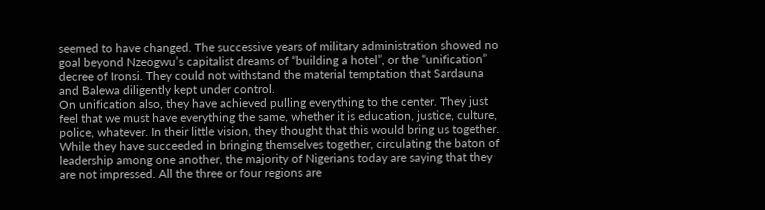seemed to have changed. The successive years of military administration showed no goal beyond Nzeogwu’s capitalist dreams of “building a hotel”, or the “unification” decree of Ironsi. They could not withstand the material temptation that Sardauna and Balewa diligently kept under control.
On unification also, they have achieved pulling everything to the center. They just feel that we must have everything the same, whether it is education, justice, culture, police, whatever. In their little vision, they thought that this would bring us together. While they have succeeded in bringing themselves together, circulating the baton of leadership among one another, the majority of Nigerians today are saying that they are not impressed. All the three or four regions are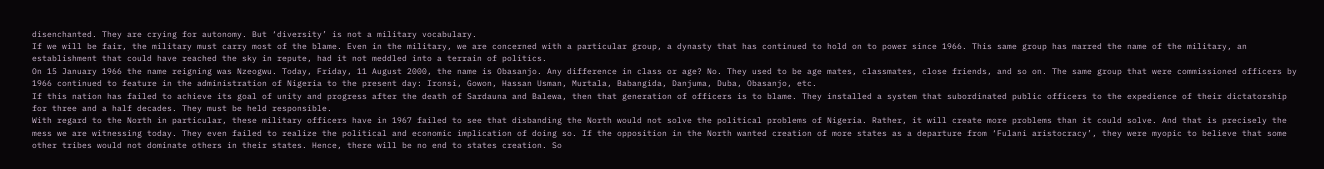disenchanted. They are crying for autonomy. But ‘diversity’ is not a military vocabulary.
If we will be fair, the military must carry most of the blame. Even in the military, we are concerned with a particular group, a dynasty that has continued to hold on to power since 1966. This same group has marred the name of the military, an establishment that could have reached the sky in repute, had it not meddled into a terrain of politics.
On 15 January 1966 the name reigning was Nzeogwu. Today, Friday, 11 August 2000, the name is Obasanjo. Any difference in class or age? No. They used to be age mates, classmates, close friends, and so on. The same group that were commissioned officers by 1966 continued to feature in the administration of Nigeria to the present day: Ironsi, Gowon, Hassan Usman, Murtala, Babangida, Danjuma, Duba, Obasanjo, etc.
If this nation has failed to achieve its goal of unity and progress after the death of Sardauna and Balewa, then that generation of officers is to blame. They installed a system that subordinated public officers to the expedience of their dictatorship for three and a half decades. They must be held responsible.
With regard to the North in particular, these military officers have in 1967 failed to see that disbanding the North would not solve the political problems of Nigeria. Rather, it will create more problems than it could solve. And that is precisely the mess we are witnessing today. They even failed to realize the political and economic implication of doing so. If the opposition in the North wanted creation of more states as a departure from ‘Fulani aristocracy’, they were myopic to believe that some other tribes would not dominate others in their states. Hence, there will be no end to states creation. So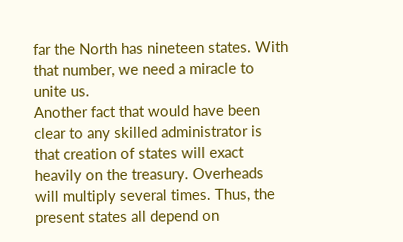far the North has nineteen states. With that number, we need a miracle to unite us.
Another fact that would have been clear to any skilled administrator is that creation of states will exact heavily on the treasury. Overheads will multiply several times. Thus, the present states all depend on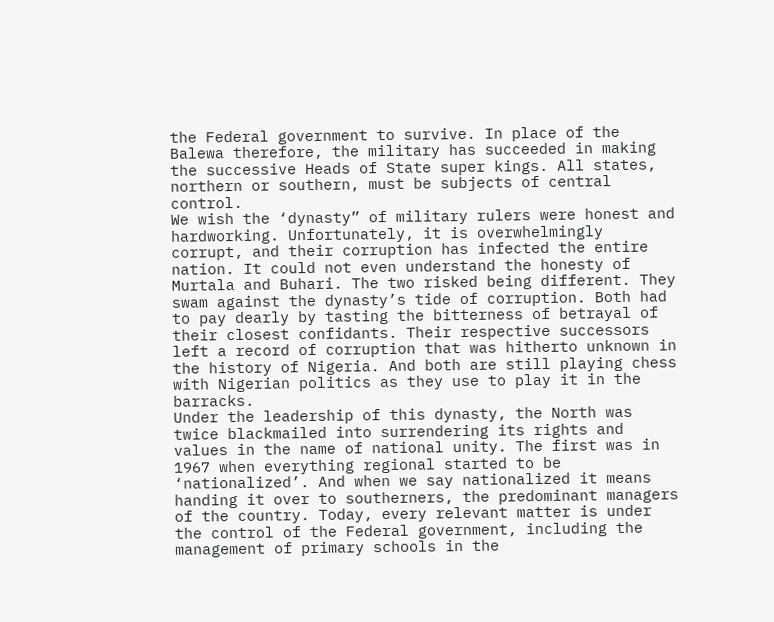the Federal government to survive. In place of the Balewa therefore, the military has succeeded in making the successive Heads of State super kings. All states, northern or southern, must be subjects of central control.
We wish the ‘dynasty” of military rulers were honest and hardworking. Unfortunately, it is overwhelmingly corrupt, and their corruption has infected the entire nation. It could not even understand the honesty of Murtala and Buhari. The two risked being different. They swam against the dynasty’s tide of corruption. Both had to pay dearly by tasting the bitterness of betrayal of their closest confidants. Their respective successors left a record of corruption that was hitherto unknown in the history of Nigeria. And both are still playing chess with Nigerian politics as they use to play it in the barracks.
Under the leadership of this dynasty, the North was twice blackmailed into surrendering its rights and values in the name of national unity. The first was in 1967 when everything regional started to be ‘nationalized’. And when we say nationalized it means handing it over to southerners, the predominant managers of the country. Today, every relevant matter is under the control of the Federal government, including the management of primary schools in the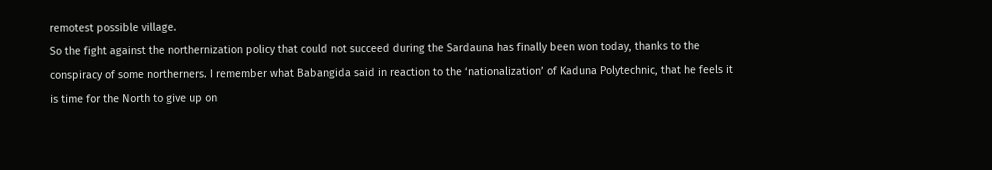remotest possible village.
So the fight against the northernization policy that could not succeed during the Sardauna has finally been won today, thanks to the conspiracy of some northerners. I remember what Babangida said in reaction to the ‘nationalization’ of Kaduna Polytechnic, that he feels it is time for the North to give up on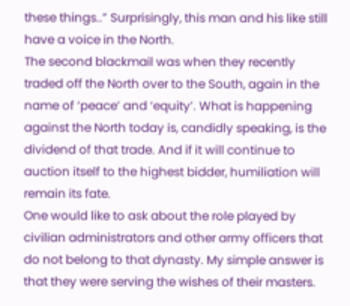these things..” Surprisingly, this man and his like still have a voice in the North.
The second blackmail was when they recently traded off the North over to the South, again in the name of ‘peace’ and ‘equity’. What is happening against the North today is, candidly speaking, is the dividend of that trade. And if it will continue to auction itself to the highest bidder, humiliation will remain its fate.
One would like to ask about the role played by civilian administrators and other army officers that do not belong to that dynasty. My simple answer is that they were serving the wishes of their masters.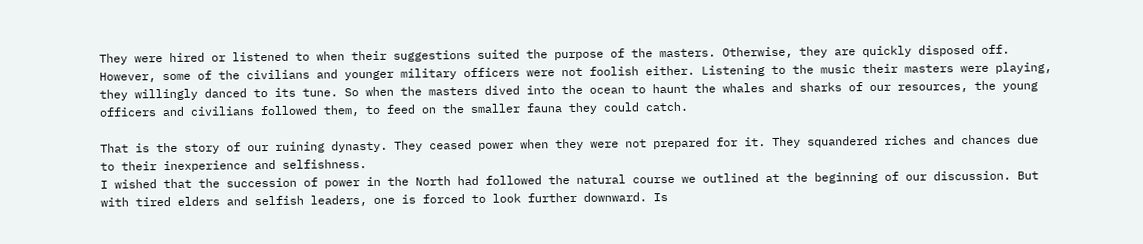They were hired or listened to when their suggestions suited the purpose of the masters. Otherwise, they are quickly disposed off. However, some of the civilians and younger military officers were not foolish either. Listening to the music their masters were playing, they willingly danced to its tune. So when the masters dived into the ocean to haunt the whales and sharks of our resources, the young officers and civilians followed them, to feed on the smaller fauna they could catch.

That is the story of our ruining dynasty. They ceased power when they were not prepared for it. They squandered riches and chances due to their inexperience and selfishness.
I wished that the succession of power in the North had followed the natural course we outlined at the beginning of our discussion. But with tired elders and selfish leaders, one is forced to look further downward. Is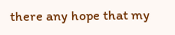there any hope that my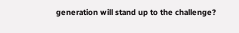generation will stand up to the challenge?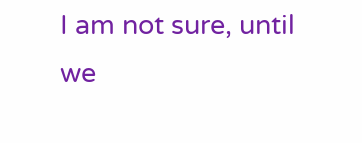I am not sure, until we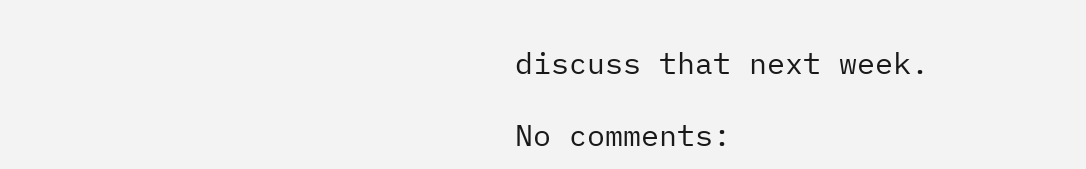discuss that next week.

No comments: